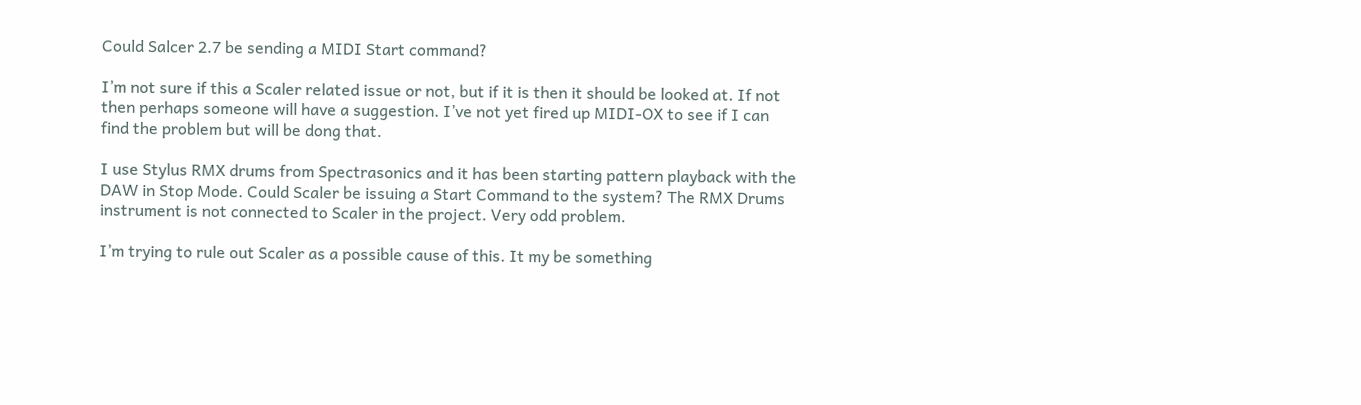Could Salcer 2.7 be sending a MIDI Start command?

I’m not sure if this a Scaler related issue or not, but if it is then it should be looked at. If not then perhaps someone will have a suggestion. I’ve not yet fired up MIDI-OX to see if I can find the problem but will be dong that.

I use Stylus RMX drums from Spectrasonics and it has been starting pattern playback with the DAW in Stop Mode. Could Scaler be issuing a Start Command to the system? The RMX Drums instrument is not connected to Scaler in the project. Very odd problem.

I’m trying to rule out Scaler as a possible cause of this. It my be something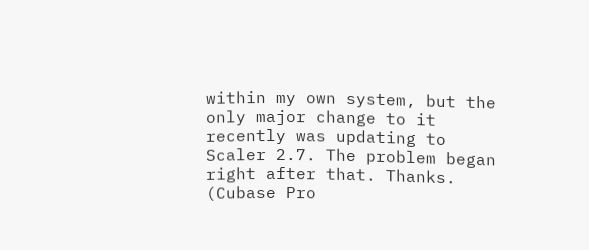within my own system, but the only major change to it recently was updating to Scaler 2.7. The problem began right after that. Thanks. (Cubase Pro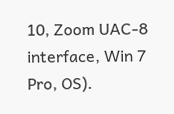10, Zoom UAC-8 interface, Win 7 Pro, OS).